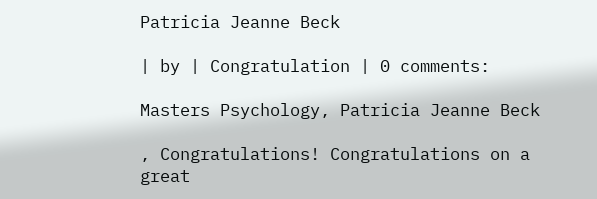Patricia Jeanne Beck

| by | Congratulation | 0 comments:

Masters Psychology, Patricia Jeanne Beck

, Congratulations! Congratulations on a great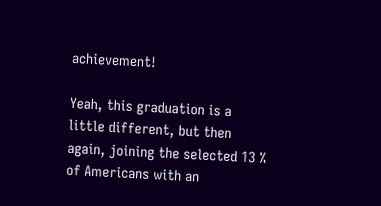achievement!

Yeah, this graduation is a little different, but then again, joining the selected 13 % of Americans with an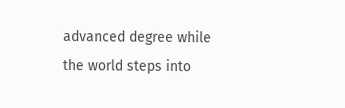advanced degree while the world steps into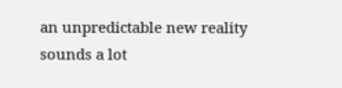an unpredictable new reality sounds a lot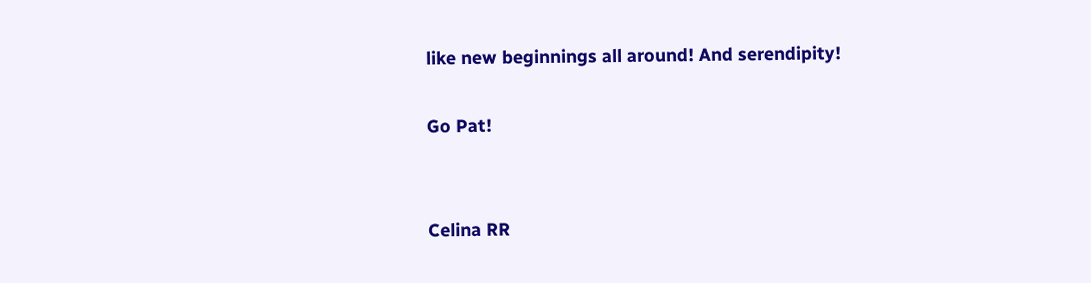like new beginnings all around! And serendipity!

Go Pat!


Celina RR